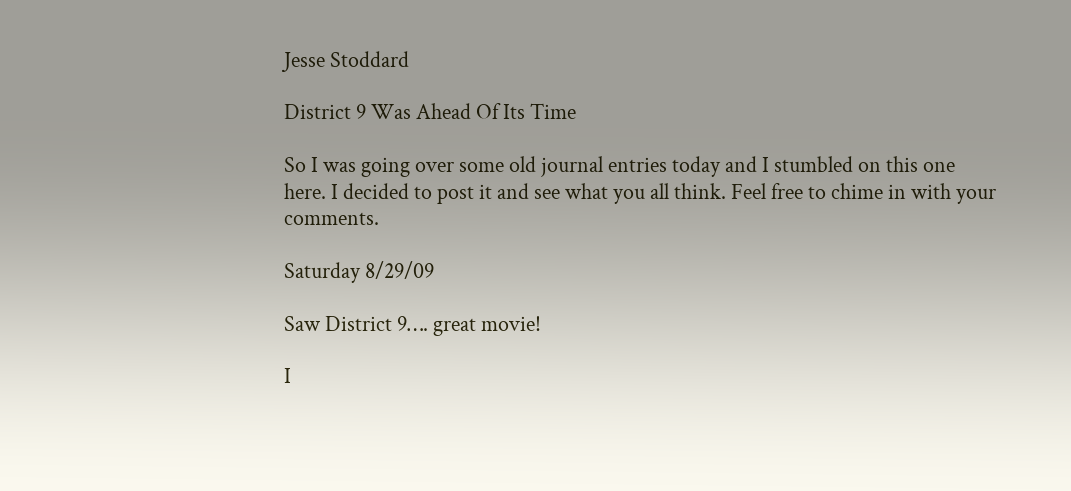Jesse Stoddard

District 9 Was Ahead Of Its Time

So I was going over some old journal entries today and I stumbled on this one here. I decided to post it and see what you all think. Feel free to chime in with your comments.

Saturday 8/29/09

Saw District 9…. great movie!

I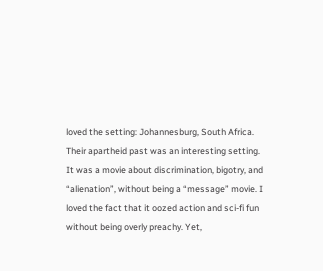loved the setting: Johannesburg, South Africa. Their apartheid past was an interesting setting. It was a movie about discrimination, bigotry, and “alienation”, without being a “message” movie. I loved the fact that it oozed action and sci-fi fun without being overly preachy. Yet,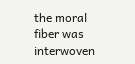the moral fiber was interwoven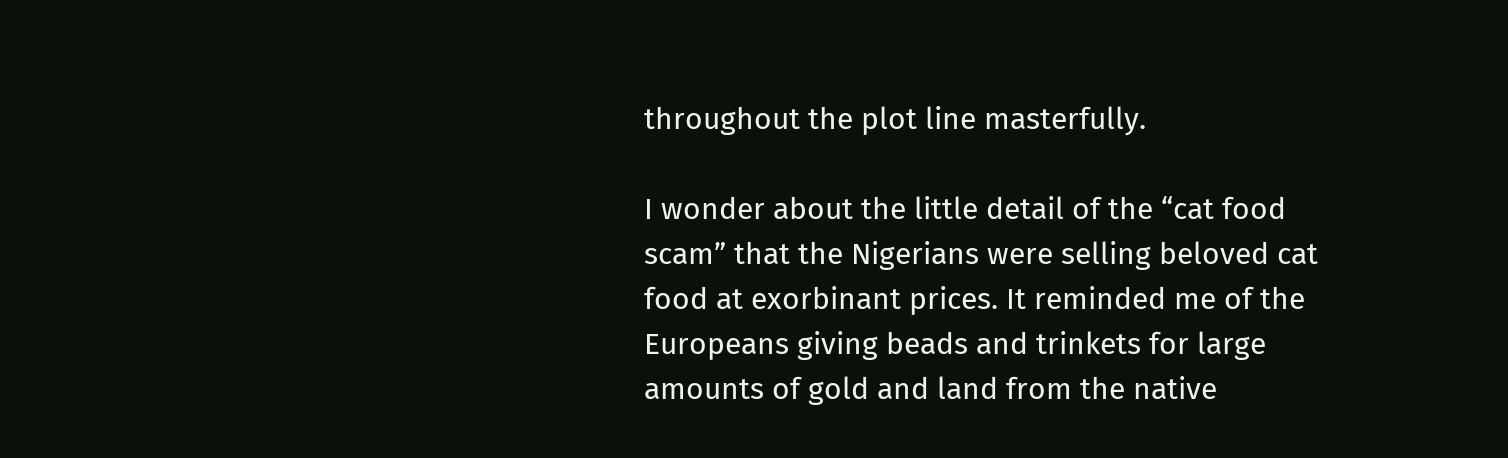throughout the plot line masterfully.

I wonder about the little detail of the “cat food scam” that the Nigerians were selling beloved cat food at exorbinant prices. It reminded me of the Europeans giving beads and trinkets for large amounts of gold and land from the native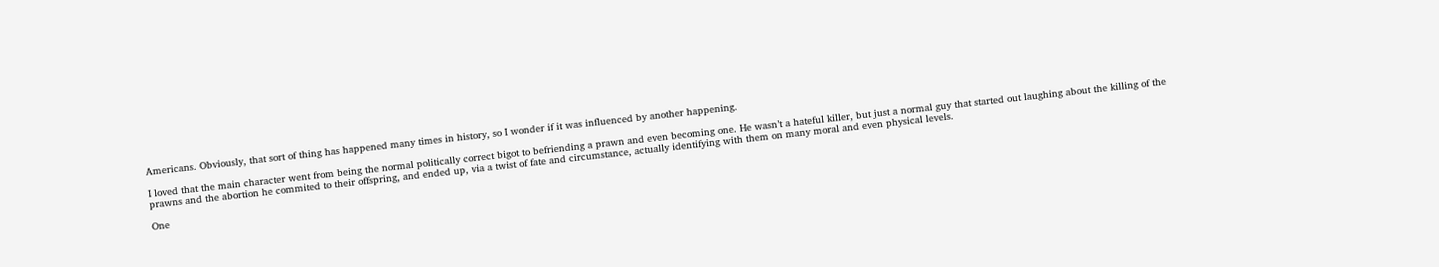Americans. Obviously, that sort of thing has happened many times in history, so I wonder if it was influenced by another happening.

I loved that the main character went from being the normal politically correct bigot to befriending a prawn and even becoming one. He wasn’t a hateful killer, but just a normal guy that started out laughing about the killing of the prawns and the abortion he commited to their offspring, and ended up, via a twist of fate and circumstance, actually identifying with them on many moral and even physical levels.

One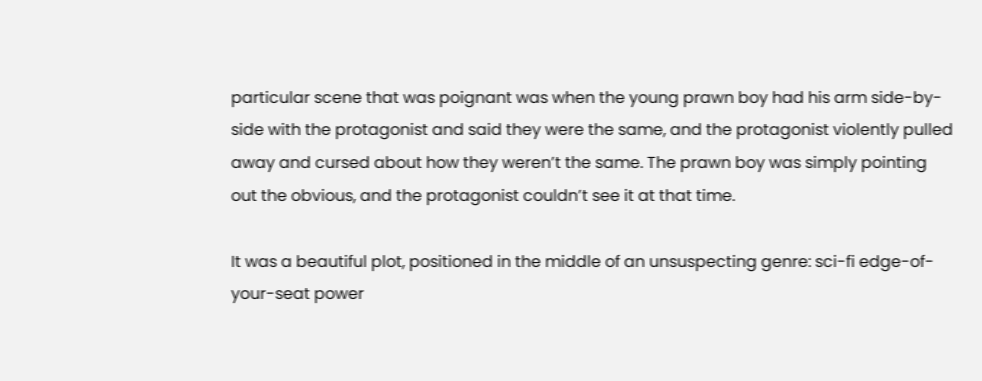particular scene that was poignant was when the young prawn boy had his arm side-by-side with the protagonist and said they were the same, and the protagonist violently pulled away and cursed about how they weren’t the same. The prawn boy was simply pointing out the obvious, and the protagonist couldn’t see it at that time.

It was a beautiful plot, positioned in the middle of an unsuspecting genre: sci-fi edge-of-your-seat power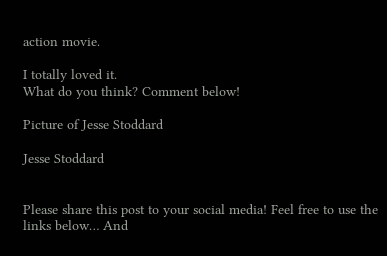action movie.

I totally loved it.
What do you think? Comment below!

Picture of Jesse Stoddard

Jesse Stoddard


Please share this post to your social media! Feel free to use the links below… And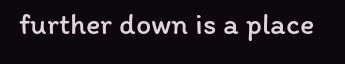further down is a place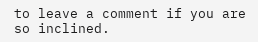to leave a comment if you are so inclined.